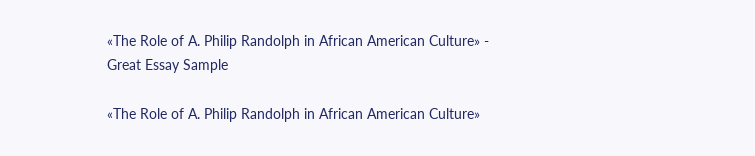«The Role of A. Philip Randolph in African American Culture» - Great Essay Sample

«The Role of A. Philip Randolph in African American Culture»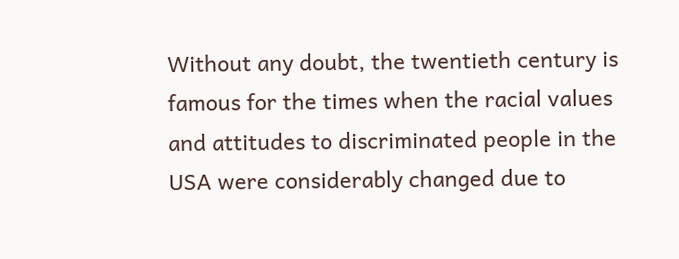Without any doubt, the twentieth century is famous for the times when the racial values and attitudes to discriminated people in the USA were considerably changed due to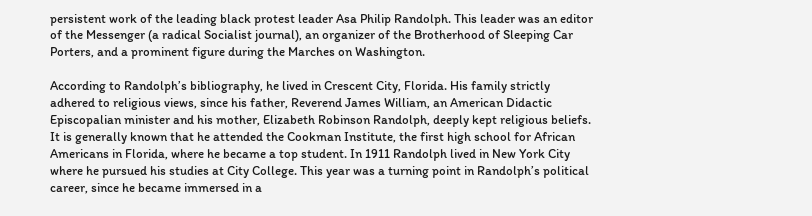persistent work of the leading black protest leader Asa Philip Randolph. This leader was an editor of the Messenger (a radical Socialist journal), an organizer of the Brotherhood of Sleeping Car Porters, and a prominent figure during the Marches on Washington.

According to Randolph’s bibliography, he lived in Crescent City, Florida. His family strictly adhered to religious views, since his father, Reverend James William, an American Didactic Episcopalian minister and his mother, Elizabeth Robinson Randolph, deeply kept religious beliefs. It is generally known that he attended the Cookman Institute, the first high school for African Americans in Florida, where he became a top student. In 1911 Randolph lived in New York City where he pursued his studies at City College. This year was a turning point in Randolph’s political career, since he became immersed in a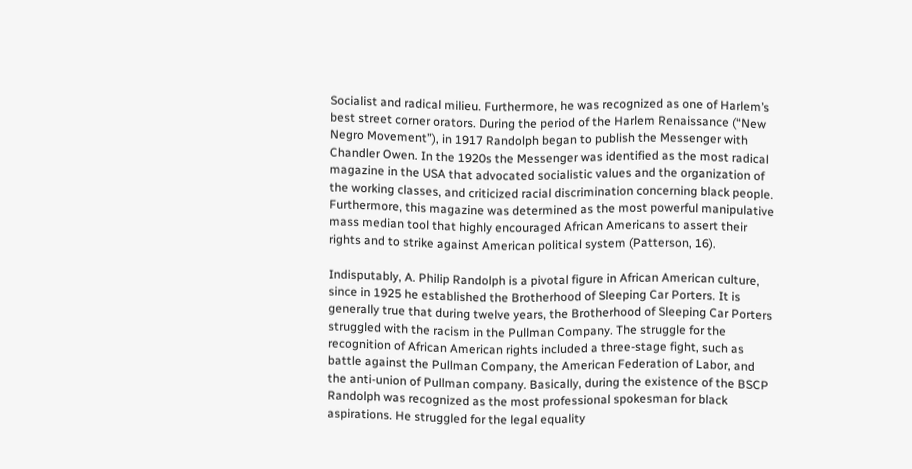Socialist and radical milieu. Furthermore, he was recognized as one of Harlem’s best street corner orators. During the period of the Harlem Renaissance (“New Negro Movement”), in 1917 Randolph began to publish the Messenger with Chandler Owen. In the 1920s the Messenger was identified as the most radical magazine in the USA that advocated socialistic values and the organization of the working classes, and criticized racial discrimination concerning black people. Furthermore, this magazine was determined as the most powerful manipulative mass median tool that highly encouraged African Americans to assert their rights and to strike against American political system (Patterson, 16).

Indisputably, A. Philip Randolph is a pivotal figure in African American culture, since in 1925 he established the Brotherhood of Sleeping Car Porters. It is generally true that during twelve years, the Brotherhood of Sleeping Car Porters struggled with the racism in the Pullman Company. The struggle for the recognition of African American rights included a three-stage fight, such as battle against the Pullman Company, the American Federation of Labor, and the anti-union of Pullman company. Basically, during the existence of the BSCP Randolph was recognized as the most professional spokesman for black aspirations. He struggled for the legal equality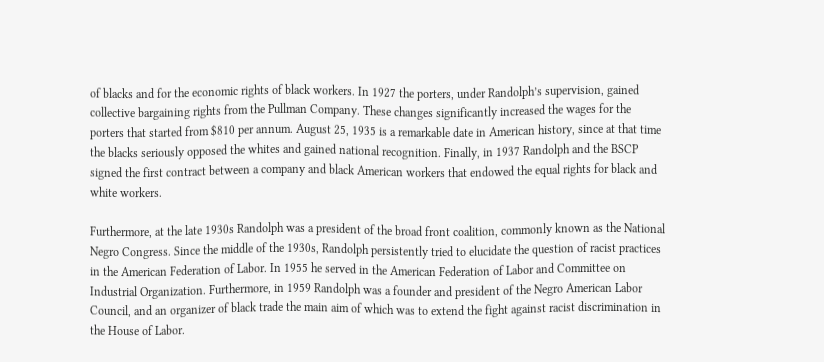of blacks and for the economic rights of black workers. In 1927 the porters, under Randolph’s supervision, gained collective bargaining rights from the Pullman Company. These changes significantly increased the wages for the porters that started from $810 per annum. August 25, 1935 is a remarkable date in American history, since at that time the blacks seriously opposed the whites and gained national recognition. Finally, in 1937 Randolph and the BSCP signed the first contract between a company and black American workers that endowed the equal rights for black and white workers.

Furthermore, at the late 1930s Randolph was a president of the broad front coalition, commonly known as the National Negro Congress. Since the middle of the 1930s, Randolph persistently tried to elucidate the question of racist practices in the American Federation of Labor. In 1955 he served in the American Federation of Labor and Committee on Industrial Organization. Furthermore, in 1959 Randolph was a founder and president of the Negro American Labor Council, and an organizer of black trade the main aim of which was to extend the fight against racist discrimination in the House of Labor.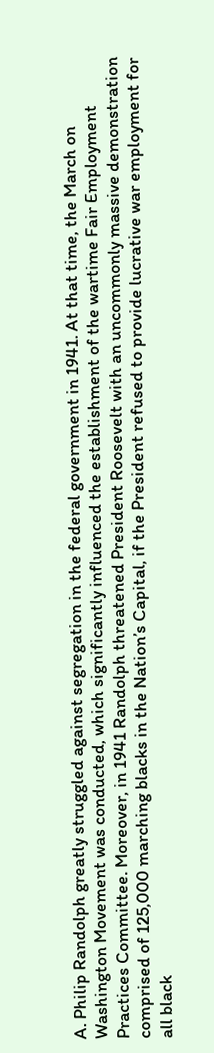A. Philip Randolph greatly struggled against segregation in the federal government in 1941. At that time, the March on Washington Movement was conducted, which significantly influenced the establishment of the wartime Fair Employment Practices Committee. Moreover, in 1941 Randolph threatened President Roosevelt with an uncommonly massive demonstration comprised of 125,000 marching blacks in the Nation’s Capital, if the President refused to provide lucrative war employment for all black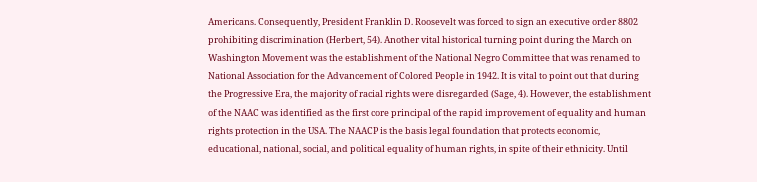Americans. Consequently, President Franklin D. Roosevelt was forced to sign an executive order 8802 prohibiting discrimination (Herbert, 54). Another vital historical turning point during the March on Washington Movement was the establishment of the National Negro Committee that was renamed to National Association for the Advancement of Colored People in 1942. It is vital to point out that during the Progressive Era, the majority of racial rights were disregarded (Sage, 4). However, the establishment of the NAAC was identified as the first core principal of the rapid improvement of equality and human rights protection in the USA. The NAACP is the basis legal foundation that protects economic, educational, national, social, and political equality of human rights, in spite of their ethnicity. Until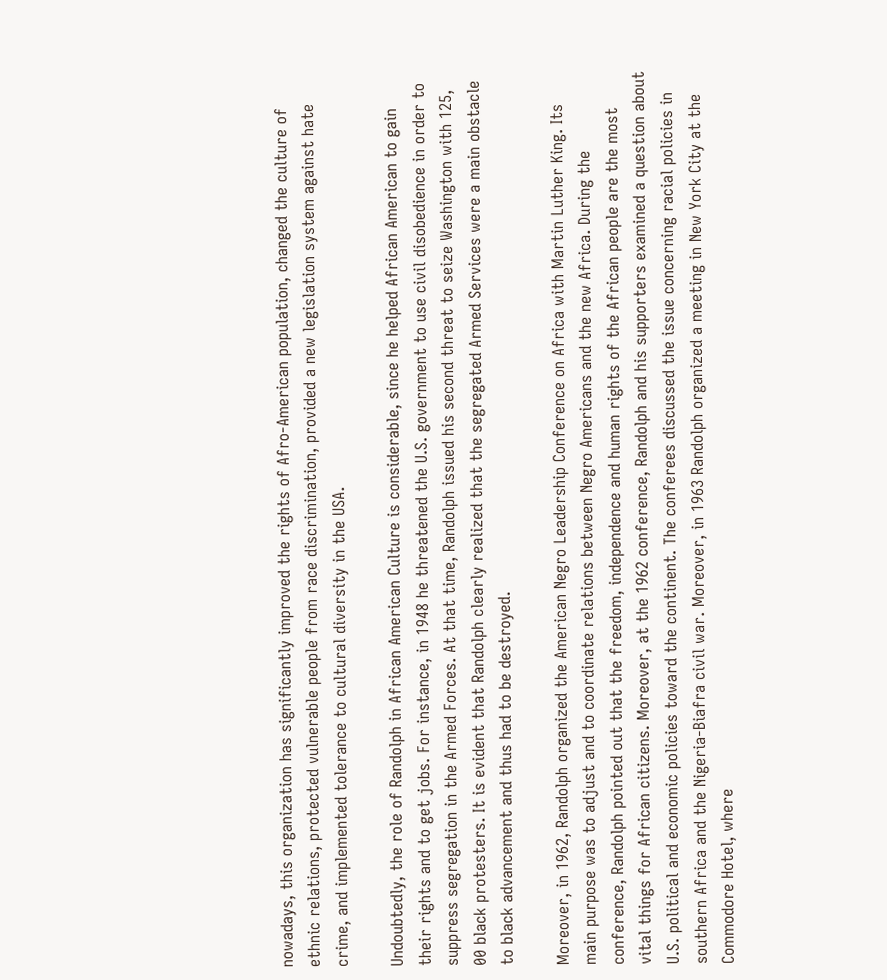nowadays, this organization has significantly improved the rights of Afro-American population, changed the culture of ethnic relations, protected vulnerable people from race discrimination, provided a new legislation system against hate crime, and implemented tolerance to cultural diversity in the USA.

Undoubtedly, the role of Randolph in African American Culture is considerable, since he helped African American to gain their rights and to get jobs. For instance, in 1948 he threatened the U.S. government to use civil disobedience in order to suppress segregation in the Armed Forces. At that time, Randolph issued his second threat to seize Washington with 125, 00 black protesters. It is evident that Randolph clearly realized that the segregated Armed Services were a main obstacle to black advancement and thus had to be destroyed.

Moreover, in 1962, Randolph organized the American Negro Leadership Conference on Africa with Martin Luther King. Its main purpose was to adjust and to coordinate relations between Negro Americans and the new Africa. During the conference, Randolph pointed out that the freedom, independence and human rights of the African people are the most vital things for African citizens. Moreover, at the 1962 conference, Randolph and his supporters examined a question about U.S. political and economic policies toward the continent. The conferees discussed the issue concerning racial policies in southern Africa and the Nigeria-Biafra civil war. Moreover, in 1963 Randolph organized a meeting in New York City at the Commodore Hotel, where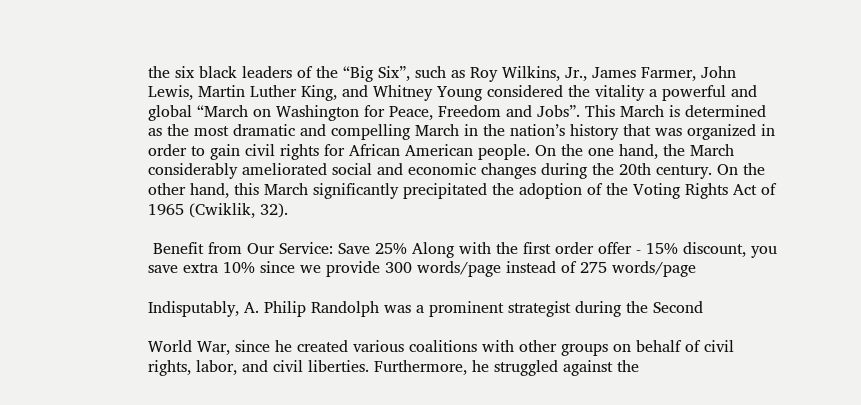the six black leaders of the “Big Six”, such as Roy Wilkins, Jr., James Farmer, John Lewis, Martin Luther King, and Whitney Young considered the vitality a powerful and global “March on Washington for Peace, Freedom and Jobs”. This March is determined as the most dramatic and compelling March in the nation’s history that was organized in order to gain civil rights for African American people. On the one hand, the March considerably ameliorated social and economic changes during the 20th century. On the other hand, this March significantly precipitated the adoption of the Voting Rights Act of 1965 (Cwiklik, 32).

 Benefit from Our Service: Save 25% Along with the first order offer - 15% discount, you save extra 10% since we provide 300 words/page instead of 275 words/page

Indisputably, A. Philip Randolph was a prominent strategist during the Second

World War, since he created various coalitions with other groups on behalf of civil rights, labor, and civil liberties. Furthermore, he struggled against the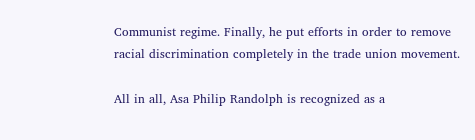Communist regime. Finally, he put efforts in order to remove racial discrimination completely in the trade union movement.

All in all, Asa Philip Randolph is recognized as a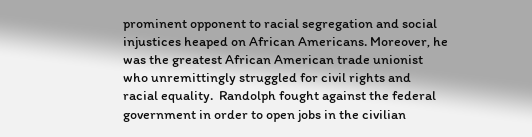prominent opponent to racial segregation and social injustices heaped on African Americans. Moreover, he was the greatest African American trade unionist who unremittingly struggled for civil rights and racial equality.  Randolph fought against the federal government in order to open jobs in the civilian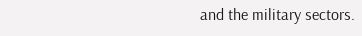and the military sectors.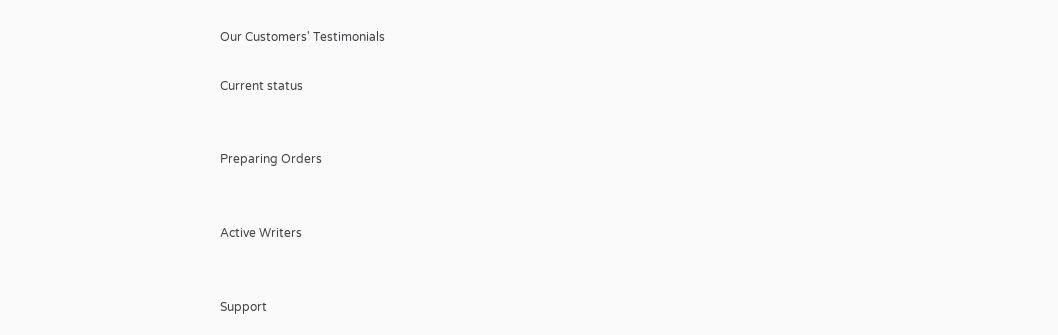Our Customers' Testimonials

Current status


Preparing Orders


Active Writers


Support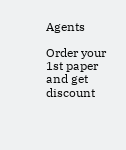Agents

Order your 1st paper and get discount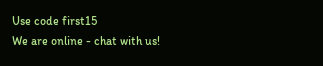Use code first15
We are online - chat with us!